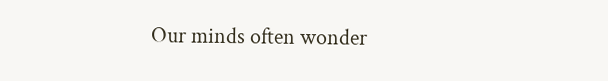Our minds often wonder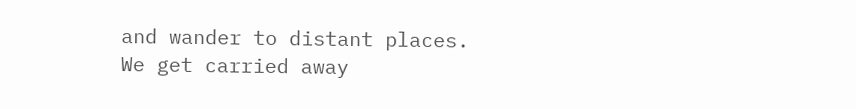and wander to distant places. We get carried away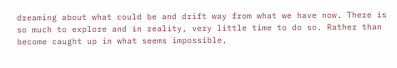dreaming about what could be and drift way from what we have now. There is so much to explore and in reality, very little time to do so. Rather than become caught up in what seems impossible,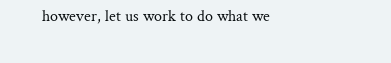however, let us work to do what we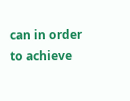can in order to achieve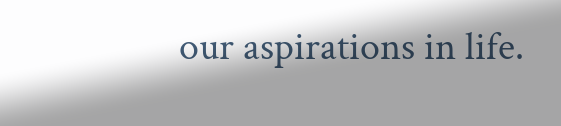our aspirations in life.